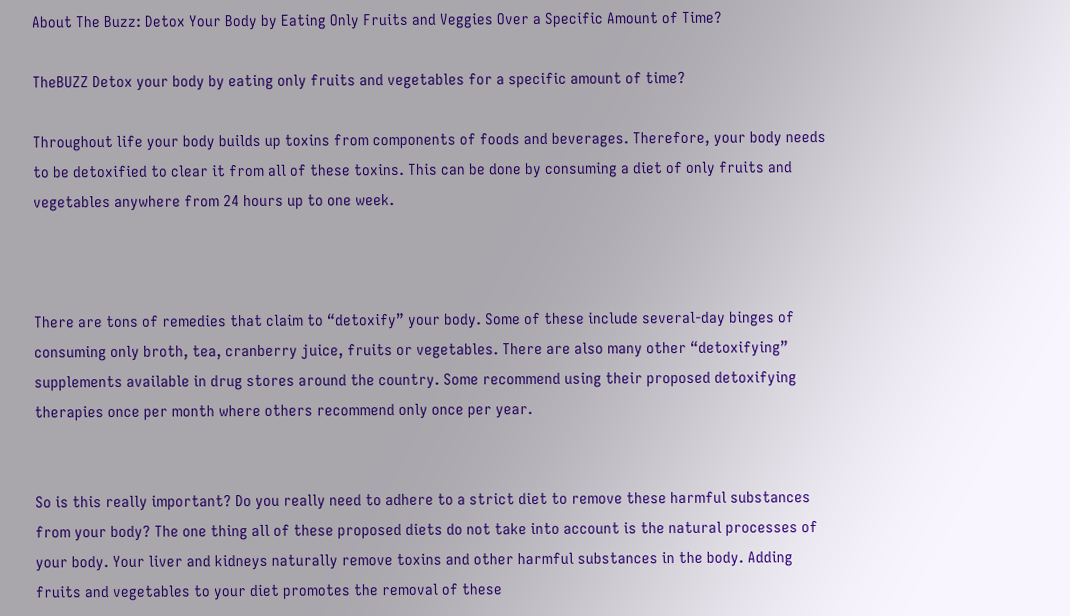About The Buzz: Detox Your Body by Eating Only Fruits and Veggies Over a Specific Amount of Time?

TheBUZZ Detox your body by eating only fruits and vegetables for a specific amount of time?

Throughout life your body builds up toxins from components of foods and beverages. Therefore, your body needs to be detoxified to clear it from all of these toxins. This can be done by consuming a diet of only fruits and vegetables anywhere from 24 hours up to one week.



There are tons of remedies that claim to “detoxify” your body. Some of these include several-day binges of consuming only broth, tea, cranberry juice, fruits or vegetables. There are also many other “detoxifying” supplements available in drug stores around the country. Some recommend using their proposed detoxifying therapies once per month where others recommend only once per year.


So is this really important? Do you really need to adhere to a strict diet to remove these harmful substances from your body? The one thing all of these proposed diets do not take into account is the natural processes of your body. Your liver and kidneys naturally remove toxins and other harmful substances in the body. Adding fruits and vegetables to your diet promotes the removal of these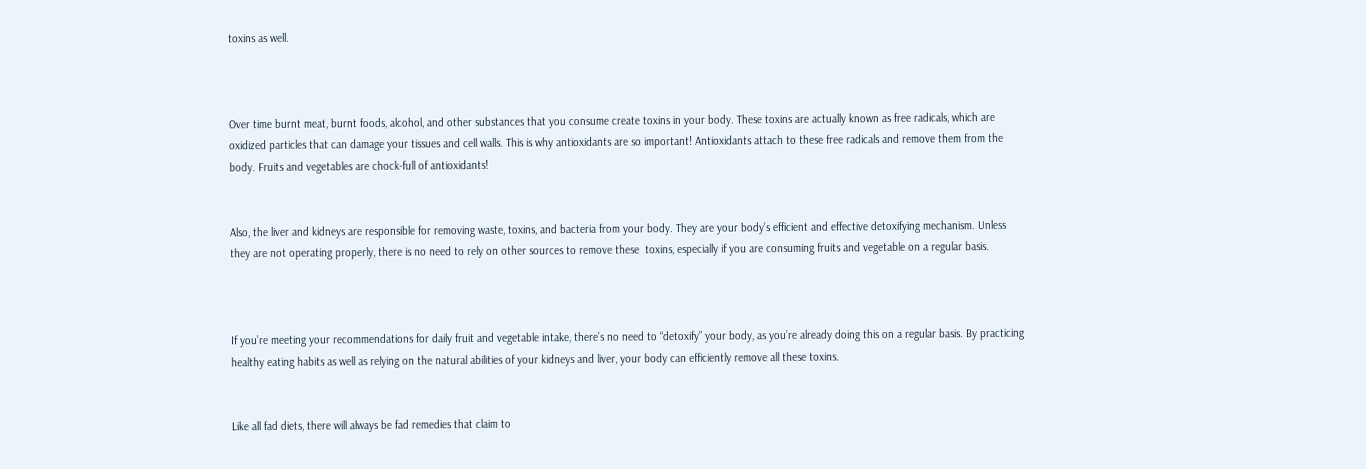toxins as well.



Over time burnt meat, burnt foods, alcohol, and other substances that you consume create toxins in your body. These toxins are actually known as free radicals, which are oxidized particles that can damage your tissues and cell walls. This is why antioxidants are so important! Antioxidants attach to these free radicals and remove them from the body. Fruits and vegetables are chock-full of antioxidants!


Also, the liver and kidneys are responsible for removing waste, toxins, and bacteria from your body. They are your body’s efficient and effective detoxifying mechanism. Unless they are not operating properly, there is no need to rely on other sources to remove these  toxins, especially if you are consuming fruits and vegetable on a regular basis.



If you’re meeting your recommendations for daily fruit and vegetable intake, there’s no need to “detoxify” your body, as you’re already doing this on a regular basis. By practicing healthy eating habits as well as relying on the natural abilities of your kidneys and liver, your body can efficiently remove all these toxins.


Like all fad diets, there will always be fad remedies that claim to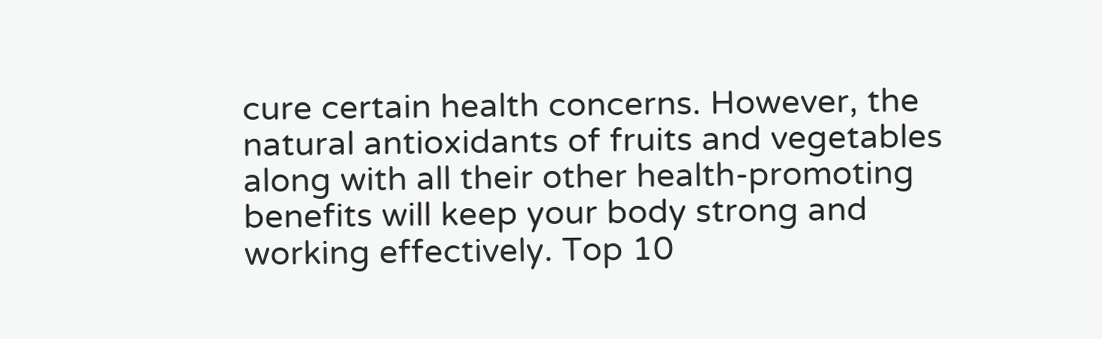cure certain health concerns. However, the natural antioxidants of fruits and vegetables along with all their other health-promoting benefits will keep your body strong and working effectively. Top 10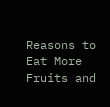Reasons to Eat More Fruits and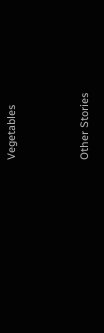Vegetables



Other Stories